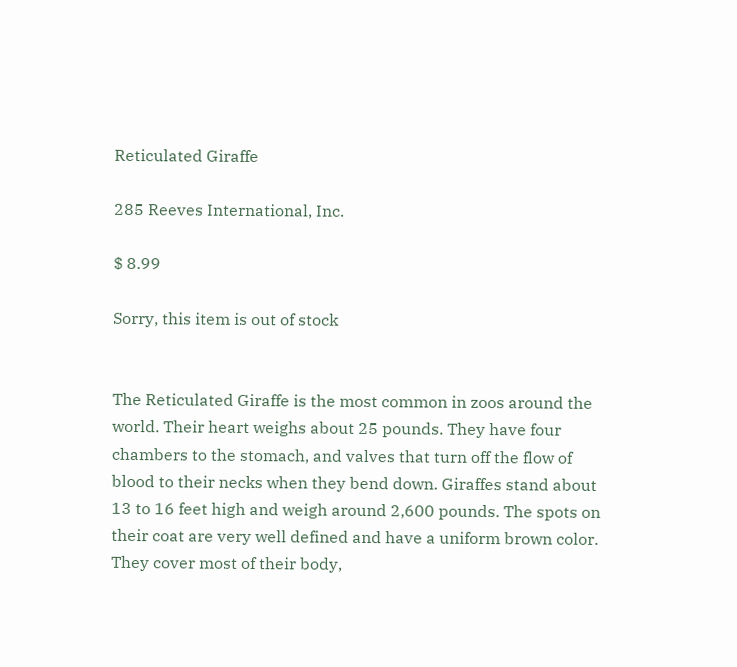Reticulated Giraffe

285 Reeves International, Inc.

$ 8.99

Sorry, this item is out of stock


The Reticulated Giraffe is the most common in zoos around the world. Their heart weighs about 25 pounds. They have four chambers to the stomach, and valves that turn off the flow of blood to their necks when they bend down. Giraffes stand about 13 to 16 feet high and weigh around 2,600 pounds. The spots on their coat are very well defined and have a uniform brown color. They cover most of their body,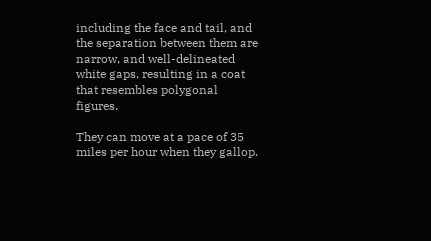including the face and tail, and the separation between them are narrow, and well-delineated white gaps, resulting in a coat that resembles polygonal figures.

They can move at a pace of 35 miles per hour when they gallop.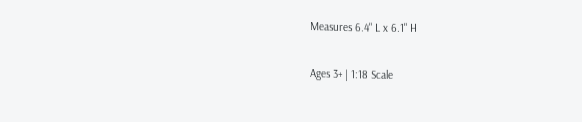Measures 6.4" L x 6.1" H

Ages 3+ | 1:18 Scale